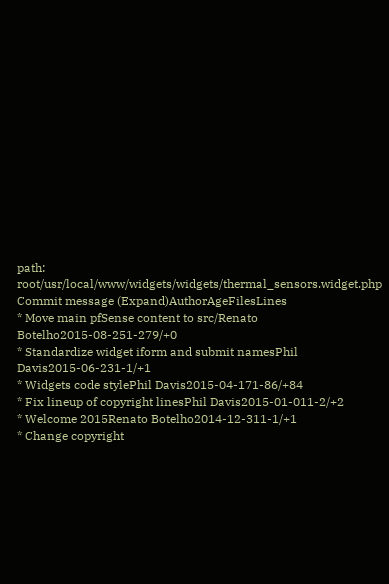path: root/usr/local/www/widgets/widgets/thermal_sensors.widget.php
Commit message (Expand)AuthorAgeFilesLines
* Move main pfSense content to src/Renato Botelho2015-08-251-279/+0
* Standardize widget iform and submit namesPhil Davis2015-06-231-1/+1
* Widgets code stylePhil Davis2015-04-171-86/+84
* Fix lineup of copyright linesPhil Davis2015-01-011-2/+2
* Welcome 2015Renato Botelho2014-12-311-1/+1
* Change copyright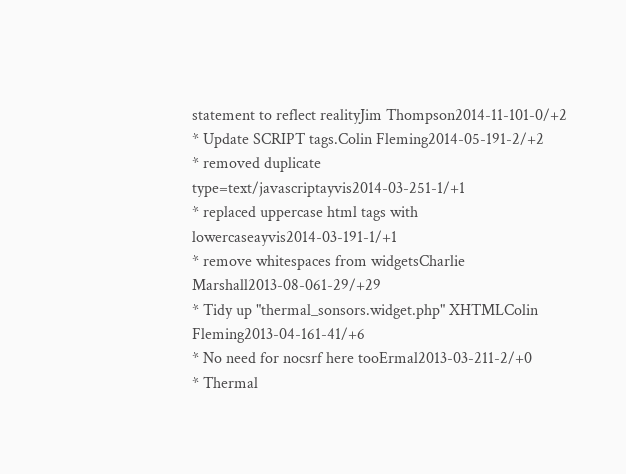statement to reflect realityJim Thompson2014-11-101-0/+2
* Update SCRIPT tags.Colin Fleming2014-05-191-2/+2
* removed duplicate type=text/javascriptayvis2014-03-251-1/+1
* replaced uppercase html tags with lowercaseayvis2014-03-191-1/+1
* remove whitespaces from widgetsCharlie Marshall2013-08-061-29/+29
* Tidy up "thermal_sonsors.widget.php" XHTMLColin Fleming2013-04-161-41/+6
* No need for nocsrf here tooErmal2013-03-211-2/+0
* Thermal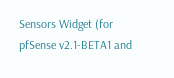Sensors Widget (for pfSense v2.1-BETA1 and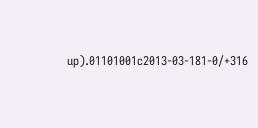up).01101001c2013-03-181-0/+316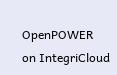OpenPOWER on IntegriCloud